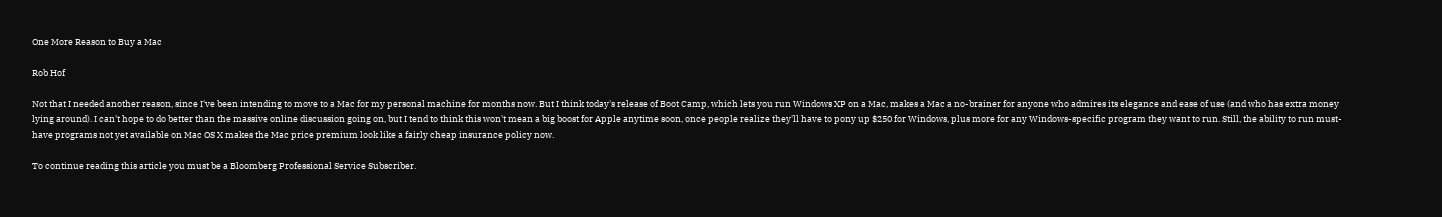One More Reason to Buy a Mac

Rob Hof

Not that I needed another reason, since I've been intending to move to a Mac for my personal machine for months now. But I think today's release of Boot Camp, which lets you run Windows XP on a Mac, makes a Mac a no-brainer for anyone who admires its elegance and ease of use (and who has extra money lying around). I can't hope to do better than the massive online discussion going on, but I tend to think this won't mean a big boost for Apple anytime soon, once people realize they'll have to pony up $250 for Windows, plus more for any Windows-specific program they want to run. Still, the ability to run must-have programs not yet available on Mac OS X makes the Mac price premium look like a fairly cheap insurance policy now.

To continue reading this article you must be a Bloomberg Professional Service Subscriber.